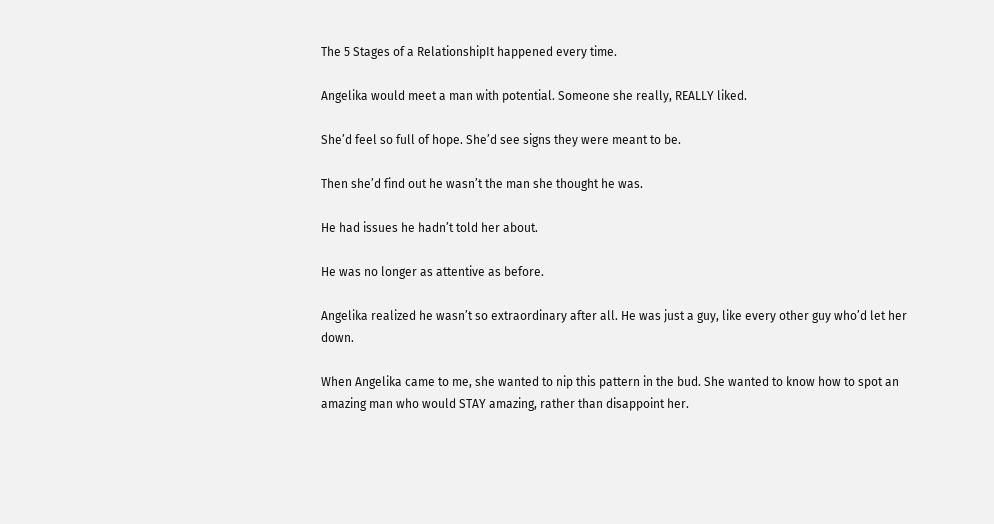The 5 Stages of a RelationshipIt happened every time.

Angelika would meet a man with potential. Someone she really, REALLY liked.

She’d feel so full of hope. She’d see signs they were meant to be.

Then she’d find out he wasn’t the man she thought he was.

He had issues he hadn’t told her about.

He was no longer as attentive as before.

Angelika realized he wasn’t so extraordinary after all. He was just a guy, like every other guy who’d let her down.

When Angelika came to me, she wanted to nip this pattern in the bud. She wanted to know how to spot an amazing man who would STAY amazing, rather than disappoint her.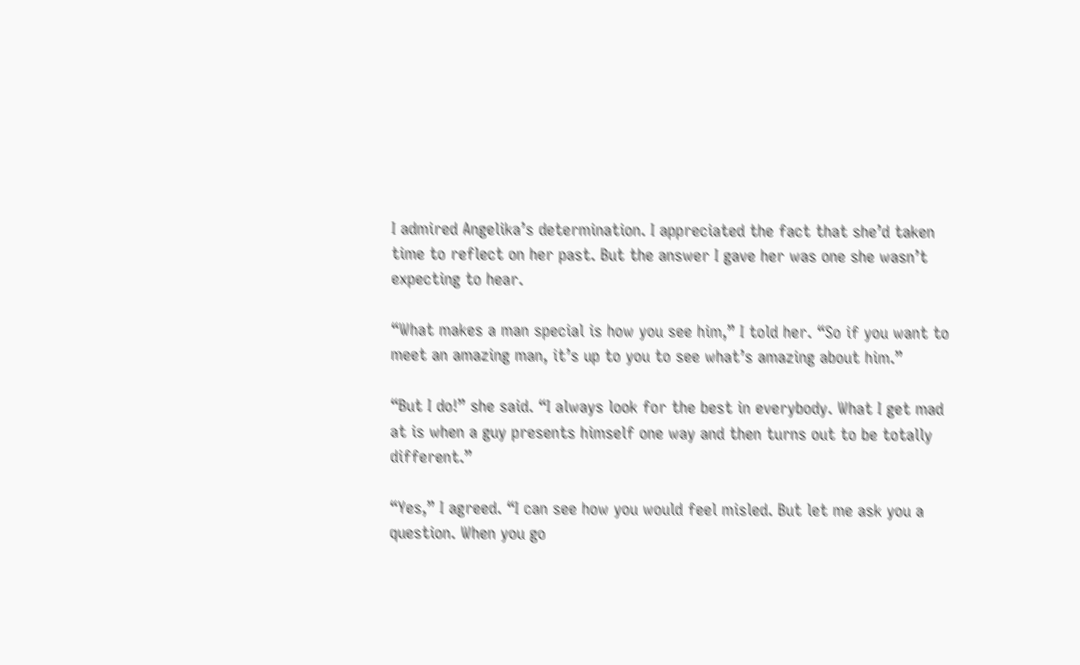I admired Angelika’s determination. I appreciated the fact that she’d taken time to reflect on her past. But the answer I gave her was one she wasn’t expecting to hear.

“What makes a man special is how you see him,” I told her. “So if you want to meet an amazing man, it’s up to you to see what’s amazing about him.”

“But I do!” she said. “I always look for the best in everybody. What I get mad at is when a guy presents himself one way and then turns out to be totally different.”

“Yes,” I agreed. “I can see how you would feel misled. But let me ask you a question. When you go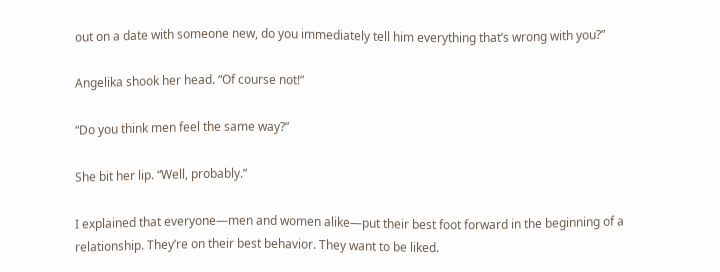out on a date with someone new, do you immediately tell him everything that’s wrong with you?”

Angelika shook her head. “Of course not!”

“Do you think men feel the same way?”

She bit her lip. “Well, probably.”

I explained that everyone—men and women alike—put their best foot forward in the beginning of a relationship. They’re on their best behavior. They want to be liked.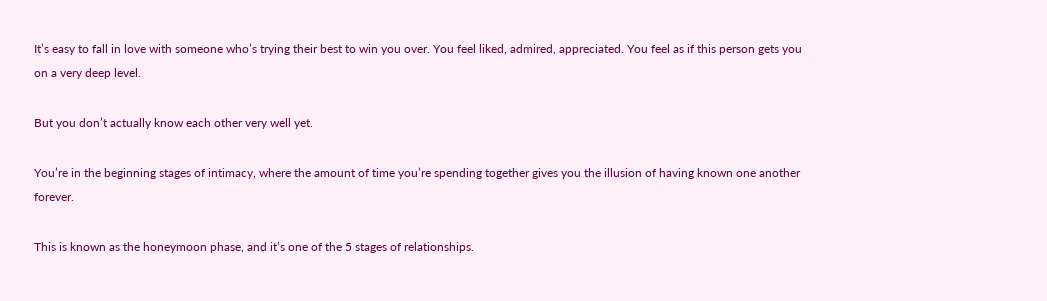It’s easy to fall in love with someone who’s trying their best to win you over. You feel liked, admired, appreciated. You feel as if this person gets you on a very deep level.

But you don’t actually know each other very well yet.

You’re in the beginning stages of intimacy, where the amount of time you’re spending together gives you the illusion of having known one another forever.

This is known as the honeymoon phase, and it’s one of the 5 stages of relationships.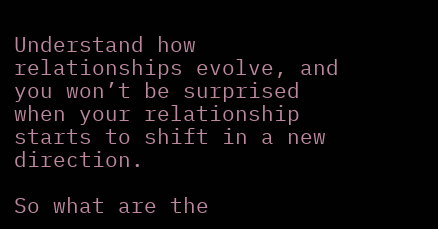Understand how relationships evolve, and you won’t be surprised when your relationship starts to shift in a new direction.

So what are the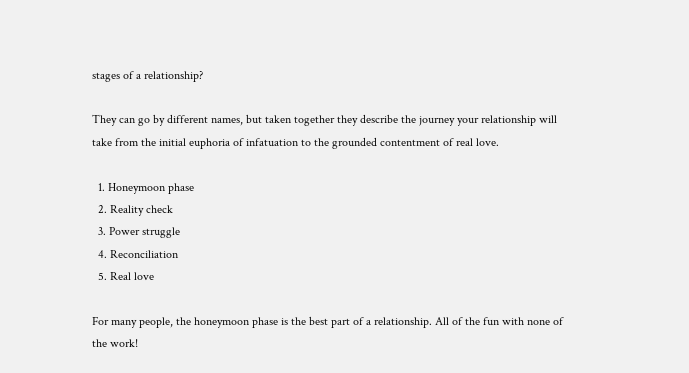stages of a relationship?

They can go by different names, but taken together they describe the journey your relationship will take from the initial euphoria of infatuation to the grounded contentment of real love.

  1. Honeymoon phase
  2. Reality check
  3. Power struggle
  4. Reconciliation
  5. Real love

For many people, the honeymoon phase is the best part of a relationship. All of the fun with none of the work!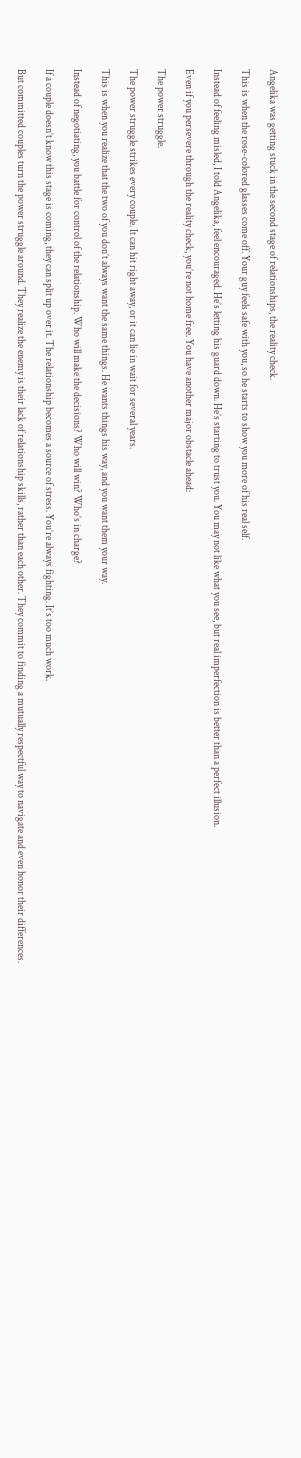Angelika was getting stuck in the second stage of relationships, the reality check.

This is when the rose-colored glasses come off. Your guy feels safe with you, so he starts to show you more of his real self.

Instead of feeling misled, I told Angelika, feel encouraged. He’s letting his guard down. He’s starting to trust you. You may not like what you see, but real imperfection is better than a perfect illusion.

Even if you persevere through the reality check, you’re not home free. You have another major obstacle ahead:

The power struggle.

The power struggle strikes every couple. It can hit right away, or it can lie in wait for several years.

This is when you realize that the two of you don’t always want the same things. He wants things his way, and you want them your way.

Instead of negotiating, you battle for control of the relationship. Who will make the decisions? Who will win? Who’s in charge?

If a couple doesn’t know this stage is coming, they can split up over it. The relationship becomes a source of stress. You’re always fighting. It’s too much work.

But committed couples turn the power struggle around. They realize the enemy is their lack of relationship skills, rather than each other. They commit to finding a mutually respectful way to navigate and even honor their differences.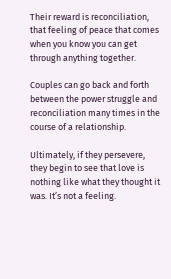Their reward is reconciliation, that feeling of peace that comes when you know you can get through anything together.

Couples can go back and forth between the power struggle and reconciliation many times in the course of a relationship.

Ultimately, if they persevere, they begin to see that love is nothing like what they thought it was. It’s not a feeling.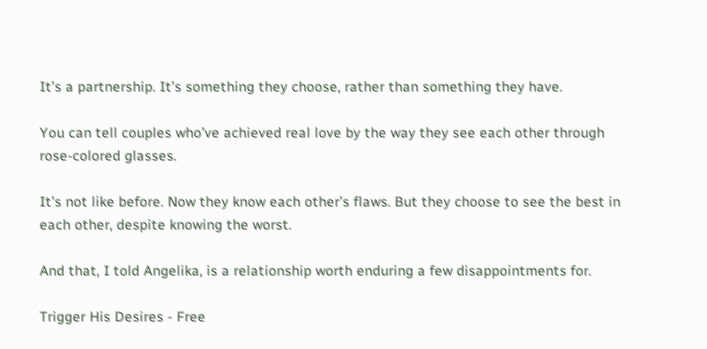It’s a partnership. It’s something they choose, rather than something they have.

You can tell couples who’ve achieved real love by the way they see each other through rose-colored glasses.

It’s not like before. Now they know each other’s flaws. But they choose to see the best in each other, despite knowing the worst.

And that, I told Angelika, is a relationship worth enduring a few disappointments for.

Trigger His Desires - Free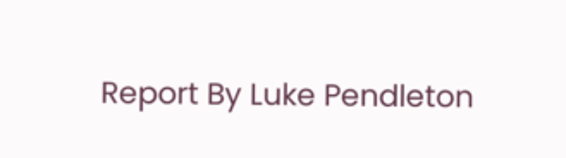Report By Luke Pendleton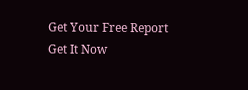Get Your Free Report
Get It Now